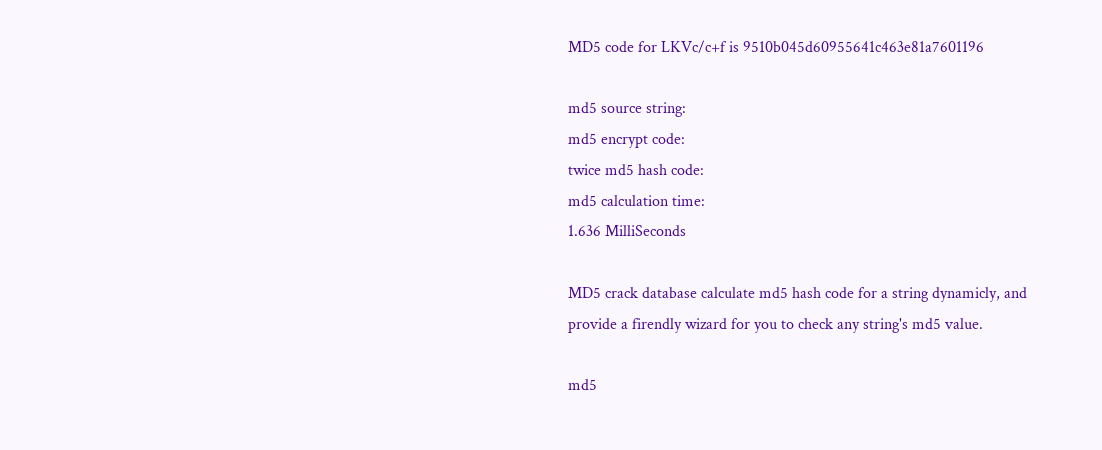MD5 code for LKVc/c+f is 9510b045d60955641c463e81a7601196

md5 source string:
md5 encrypt code:
twice md5 hash code:
md5 calculation time:
1.636 MilliSeconds

MD5 crack database calculate md5 hash code for a string dynamicly, and provide a firendly wizard for you to check any string's md5 value.

md5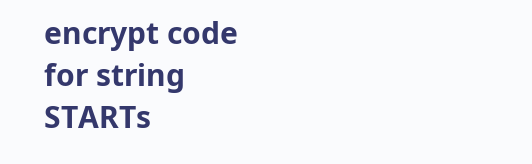encrypt code for string STARTs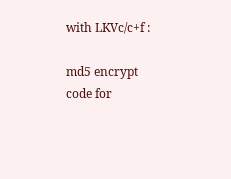with LKVc/c+f :

md5 encrypt code for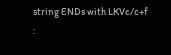string ENDs with LKVc/c+f :